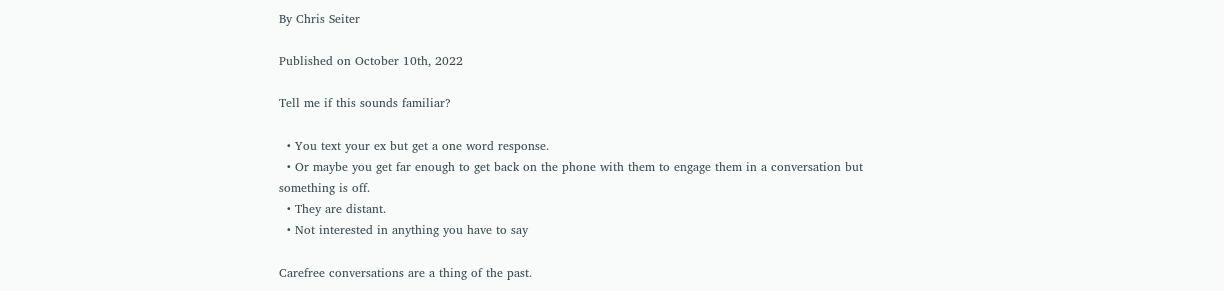By Chris Seiter

Published on October 10th, 2022

Tell me if this sounds familiar?

  • You text your ex but get a one word response.
  • Or maybe you get far enough to get back on the phone with them to engage them in a conversation but something is off.
  • They are distant.
  • Not interested in anything you have to say

Carefree conversations are a thing of the past.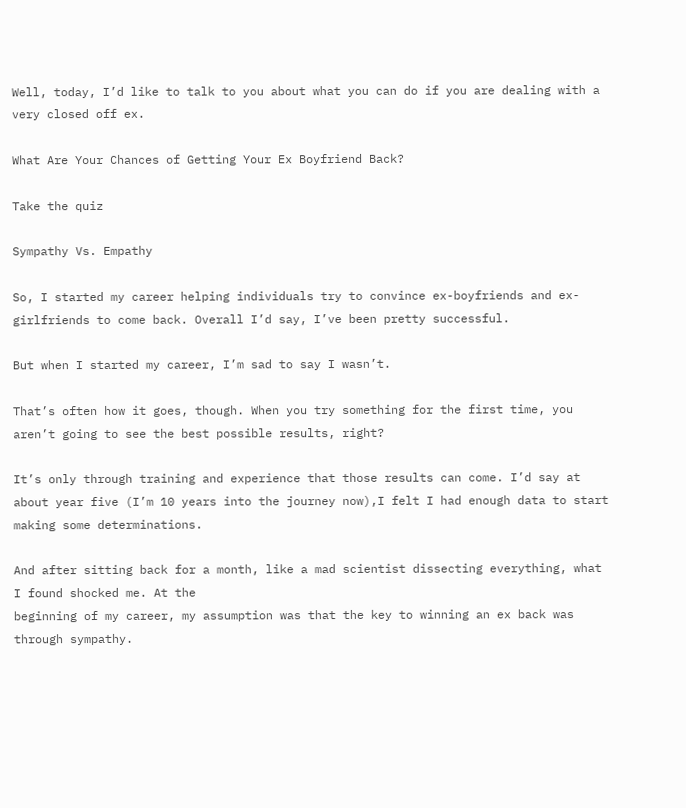Well, today, I’d like to talk to you about what you can do if you are dealing with a very closed off ex.

What Are Your Chances of Getting Your Ex Boyfriend Back?

Take the quiz

Sympathy Vs. Empathy

So, I started my career helping individuals try to convince ex-boyfriends and ex-girlfriends to come back. Overall I’d say, I’ve been pretty successful.

But when I started my career, I’m sad to say I wasn’t.

That’s often how it goes, though. When you try something for the first time, you aren’t going to see the best possible results, right?

It’s only through training and experience that those results can come. I’d say at about year five (I’m 10 years into the journey now),I felt I had enough data to start making some determinations.

And after sitting back for a month, like a mad scientist dissecting everything, what I found shocked me. At the
beginning of my career, my assumption was that the key to winning an ex back was through sympathy.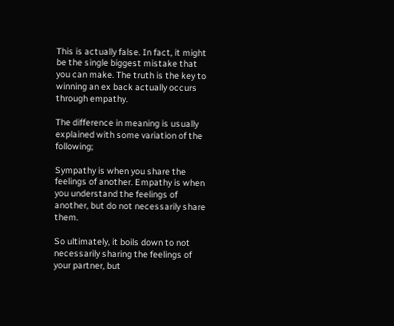This is actually false. In fact, it might be the single biggest mistake that you can make. The truth is the key to winning an ex back actually occurs through empathy.

The difference in meaning is usually explained with some variation of the following;

Sympathy is when you share the feelings of another. Empathy is when you understand the feelings of another, but do not necessarily share them.

So ultimately, it boils down to not necessarily sharing the feelings of your partner, but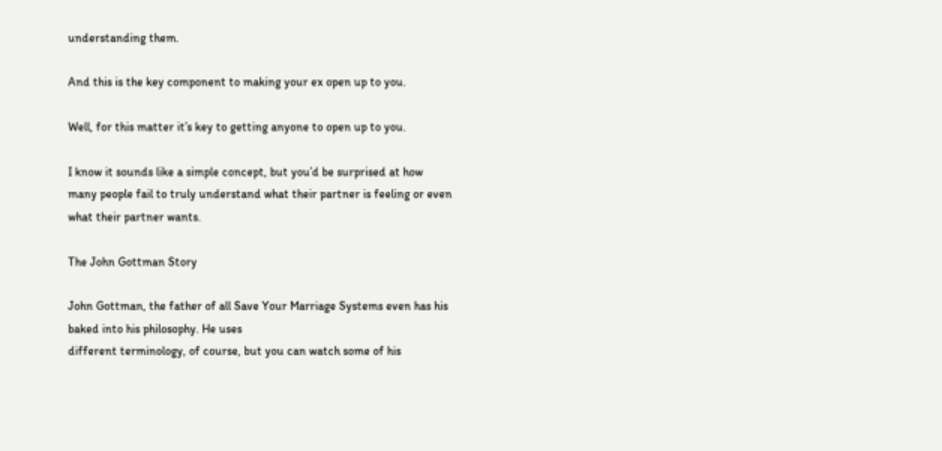understanding them.

And this is the key component to making your ex open up to you.

Well, for this matter it’s key to getting anyone to open up to you.

I know it sounds like a simple concept, but you’d be surprised at how many people fail to truly understand what their partner is feeling or even what their partner wants.

The John Gottman Story

John Gottman, the father of all Save Your Marriage Systems even has his baked into his philosophy. He uses
different terminology, of course, but you can watch some of his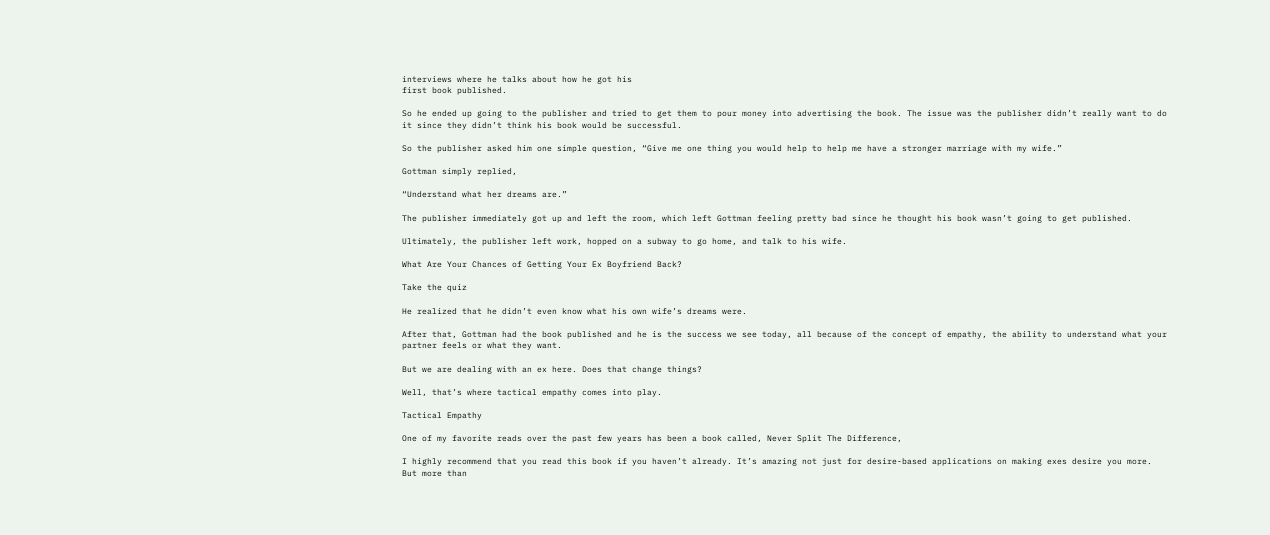interviews where he talks about how he got his
first book published.

So he ended up going to the publisher and tried to get them to pour money into advertising the book. The issue was the publisher didn’t really want to do it since they didn’t think his book would be successful.

So the publisher asked him one simple question, “Give me one thing you would help to help me have a stronger marriage with my wife.”

Gottman simply replied,

“Understand what her dreams are.”

The publisher immediately got up and left the room, which left Gottman feeling pretty bad since he thought his book wasn’t going to get published.

Ultimately, the publisher left work, hopped on a subway to go home, and talk to his wife.

What Are Your Chances of Getting Your Ex Boyfriend Back?

Take the quiz

He realized that he didn’t even know what his own wife’s dreams were.

After that, Gottman had the book published and he is the success we see today, all because of the concept of empathy, the ability to understand what your partner feels or what they want.

But we are dealing with an ex here. Does that change things?

Well, that’s where tactical empathy comes into play.

Tactical Empathy

One of my favorite reads over the past few years has been a book called, Never Split The Difference,

I highly recommend that you read this book if you haven’t already. It’s amazing not just for desire-based applications on making exes desire you more. But more than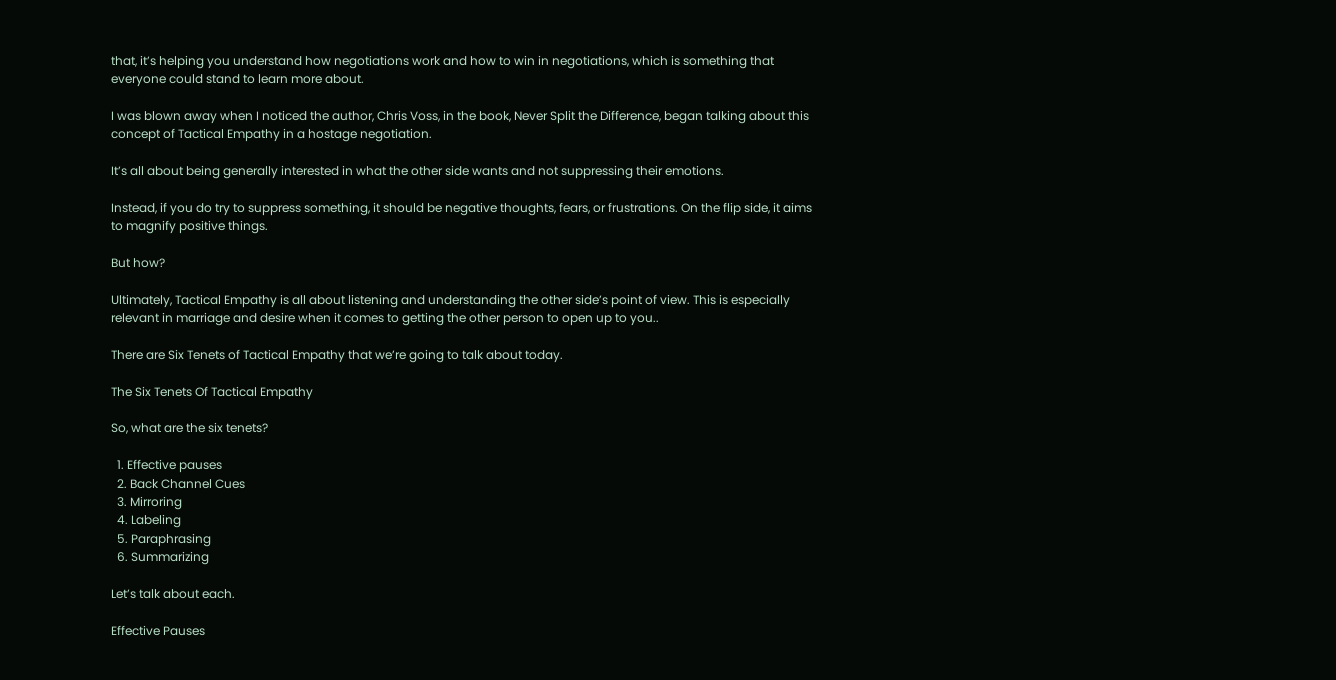that, it’s helping you understand how negotiations work and how to win in negotiations, which is something that everyone could stand to learn more about.

I was blown away when I noticed the author, Chris Voss, in the book, Never Split the Difference, began talking about this concept of Tactical Empathy in a hostage negotiation.

It’s all about being generally interested in what the other side wants and not suppressing their emotions.

Instead, if you do try to suppress something, it should be negative thoughts, fears, or frustrations. On the flip side, it aims to magnify positive things.

But how?

Ultimately, Tactical Empathy is all about listening and understanding the other side’s point of view. This is especially relevant in marriage and desire when it comes to getting the other person to open up to you..

There are Six Tenets of Tactical Empathy that we’re going to talk about today.

The Six Tenets Of Tactical Empathy

So, what are the six tenets?

  1. Effective pauses
  2. Back Channel Cues
  3. Mirroring
  4. Labeling
  5. Paraphrasing
  6. Summarizing

Let’s talk about each.

Effective Pauses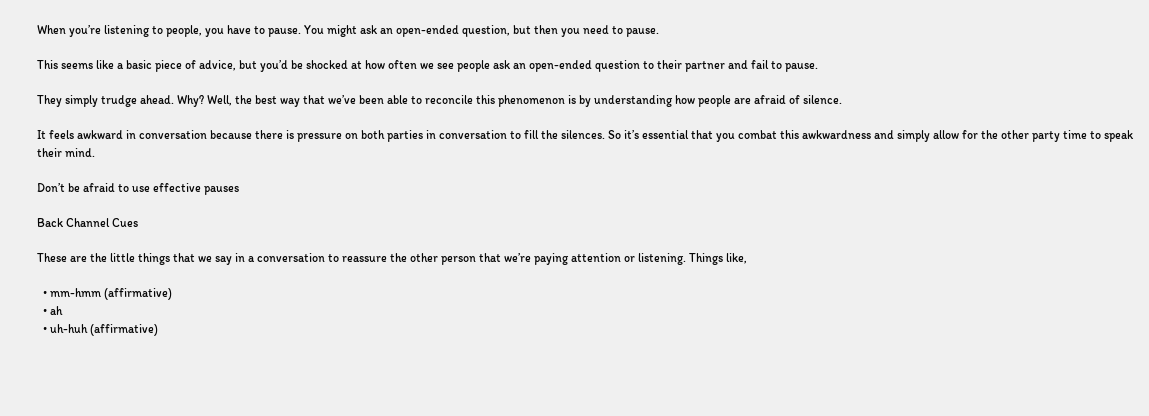When you’re listening to people, you have to pause. You might ask an open-ended question, but then you need to pause.

This seems like a basic piece of advice, but you’d be shocked at how often we see people ask an open-ended question to their partner and fail to pause.

They simply trudge ahead. Why? Well, the best way that we’ve been able to reconcile this phenomenon is by understanding how people are afraid of silence.

It feels awkward in conversation because there is pressure on both parties in conversation to fill the silences. So it’s essential that you combat this awkwardness and simply allow for the other party time to speak their mind.

Don’t be afraid to use effective pauses

Back Channel Cues

These are the little things that we say in a conversation to reassure the other person that we’re paying attention or listening. Things like,

  • mm-hmm (affirmative)
  • ah
  • uh-huh (affirmative)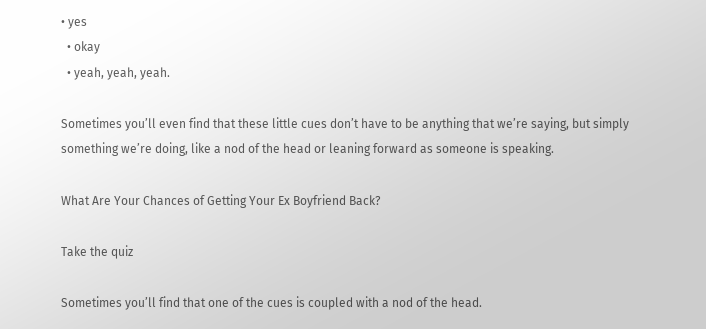• yes
  • okay
  • yeah, yeah, yeah.

Sometimes you’ll even find that these little cues don’t have to be anything that we’re saying, but simply something we’re doing, like a nod of the head or leaning forward as someone is speaking.

What Are Your Chances of Getting Your Ex Boyfriend Back?

Take the quiz

Sometimes you’ll find that one of the cues is coupled with a nod of the head.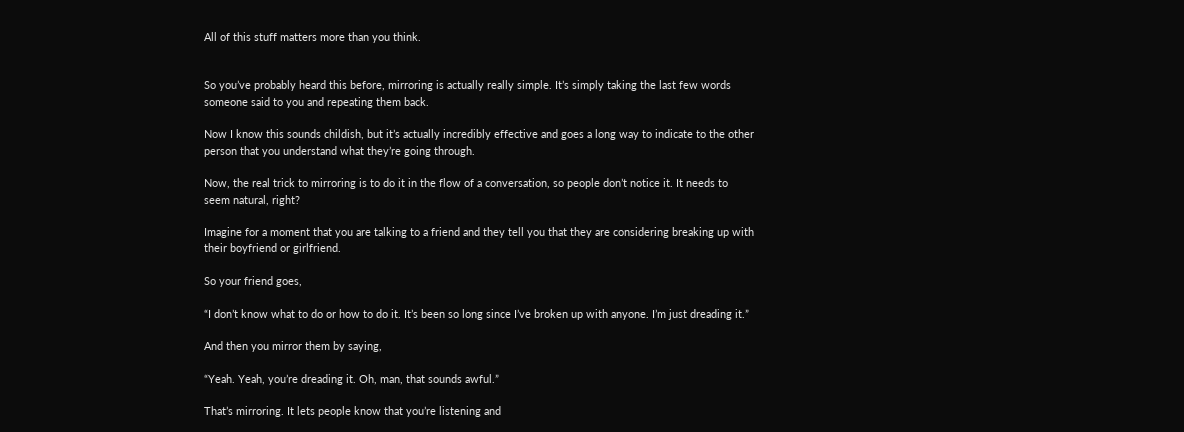All of this stuff matters more than you think.


So you’ve probably heard this before, mirroring is actually really simple. It’s simply taking the last few words someone said to you and repeating them back.

Now I know this sounds childish, but it’s actually incredibly effective and goes a long way to indicate to the other person that you understand what they’re going through.

Now, the real trick to mirroring is to do it in the flow of a conversation, so people don’t notice it. It needs to seem natural, right?

Imagine for a moment that you are talking to a friend and they tell you that they are considering breaking up with their boyfriend or girlfriend.

So your friend goes,

“I don’t know what to do or how to do it. It’s been so long since I’ve broken up with anyone. I’m just dreading it.”

And then you mirror them by saying,

“Yeah. Yeah, you’re dreading it. Oh, man, that sounds awful.”

That’s mirroring. It lets people know that you’re listening and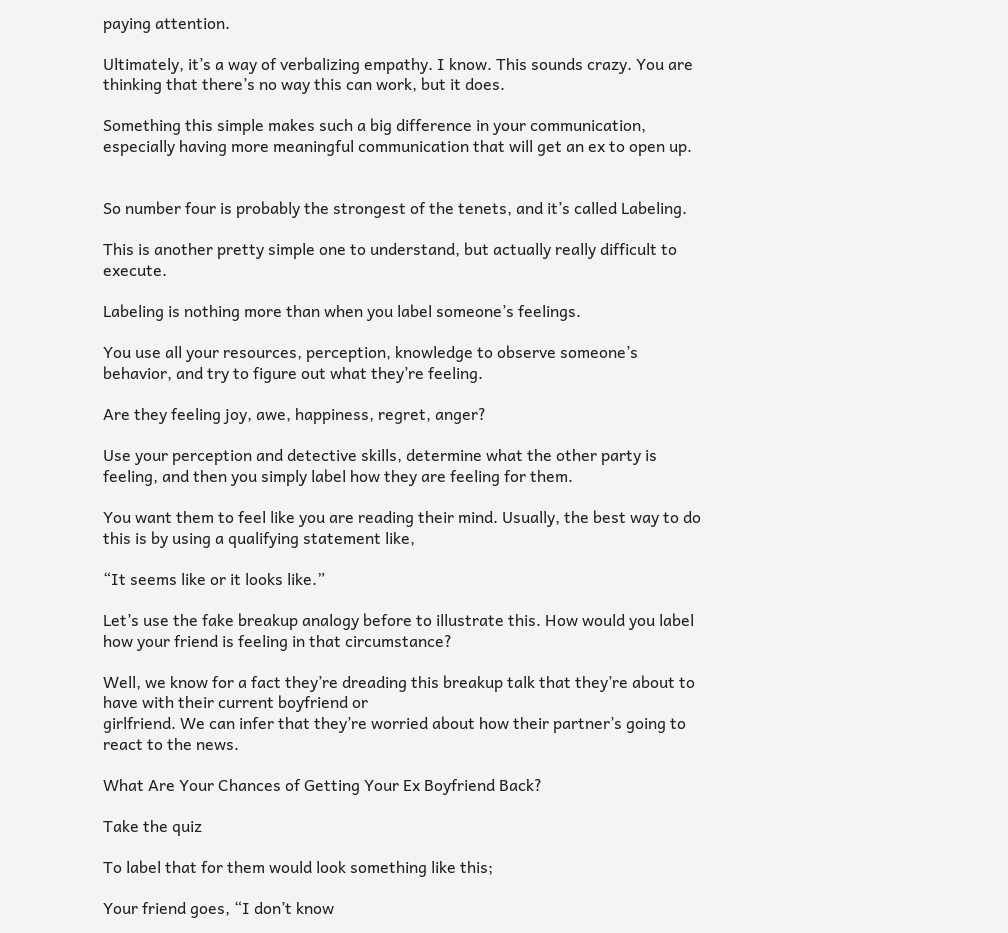paying attention.

Ultimately, it’s a way of verbalizing empathy. I know. This sounds crazy. You are thinking that there’s no way this can work, but it does.

Something this simple makes such a big difference in your communication, especially having more meaningful communication that will get an ex to open up.


So number four is probably the strongest of the tenets, and it’s called Labeling.

This is another pretty simple one to understand, but actually really difficult to execute.

Labeling is nothing more than when you label someone’s feelings.

You use all your resources, perception, knowledge to observe someone’s behavior, and try to figure out what they’re feeling.

Are they feeling joy, awe, happiness, regret, anger?

Use your perception and detective skills, determine what the other party is feeling, and then you simply label how they are feeling for them.

You want them to feel like you are reading their mind. Usually, the best way to do this is by using a qualifying statement like,

“It seems like or it looks like.”

Let’s use the fake breakup analogy before to illustrate this. How would you label how your friend is feeling in that circumstance?

Well, we know for a fact they’re dreading this breakup talk that they’re about to have with their current boyfriend or
girlfriend. We can infer that they’re worried about how their partner’s going to react to the news.

What Are Your Chances of Getting Your Ex Boyfriend Back?

Take the quiz

To label that for them would look something like this;

Your friend goes, “I don’t know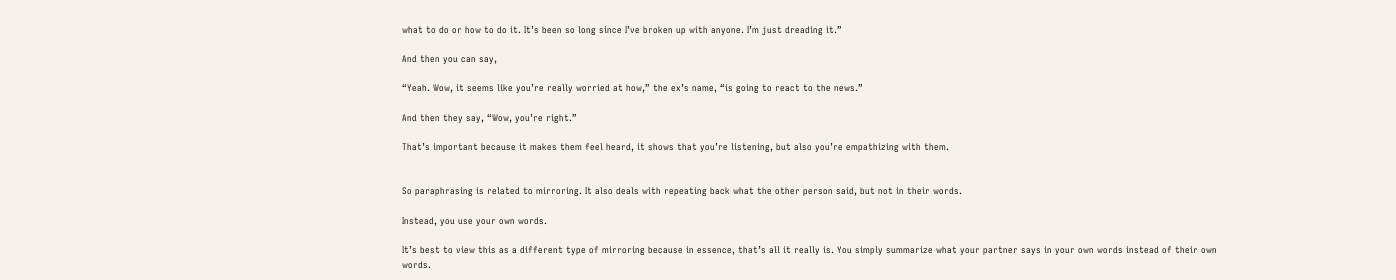what to do or how to do it. It’s been so long since I’ve broken up with anyone. I’m just dreading it.”

And then you can say,

“Yeah. Wow, it seems like you’re really worried at how,” the ex’s name, “is going to react to the news.”

And then they say, “Wow, you’re right.”

That’s important because it makes them feel heard, it shows that you’re listening, but also you’re empathizing with them.


So paraphrasing is related to mirroring. It also deals with repeating back what the other person said, but not in their words.

Instead, you use your own words.

It’s best to view this as a different type of mirroring because in essence, that’s all it really is. You simply summarize what your partner says in your own words instead of their own words.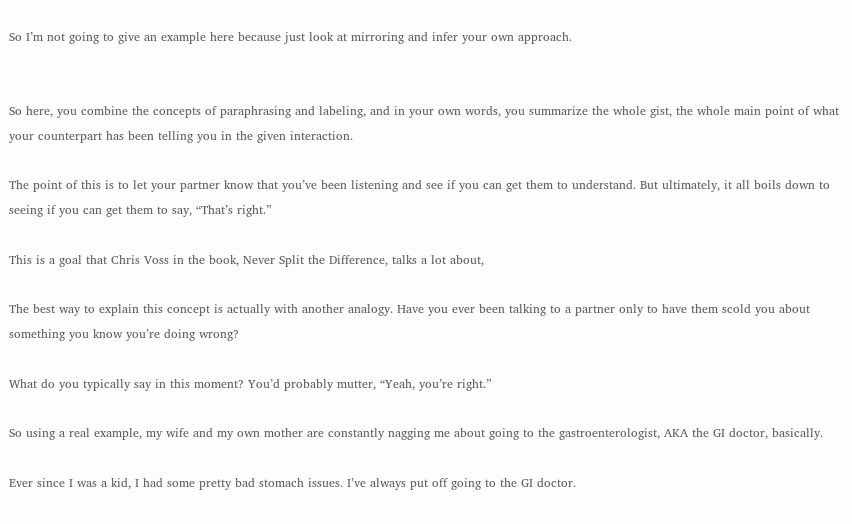So I’m not going to give an example here because just look at mirroring and infer your own approach.


So here, you combine the concepts of paraphrasing and labeling, and in your own words, you summarize the whole gist, the whole main point of what your counterpart has been telling you in the given interaction.

The point of this is to let your partner know that you’ve been listening and see if you can get them to understand. But ultimately, it all boils down to seeing if you can get them to say, “That’s right.”

This is a goal that Chris Voss in the book, Never Split the Difference, talks a lot about,

The best way to explain this concept is actually with another analogy. Have you ever been talking to a partner only to have them scold you about something you know you’re doing wrong?

What do you typically say in this moment? You’d probably mutter, “Yeah, you’re right.”

So using a real example, my wife and my own mother are constantly nagging me about going to the gastroenterologist, AKA the GI doctor, basically.

Ever since I was a kid, I had some pretty bad stomach issues. I’ve always put off going to the GI doctor.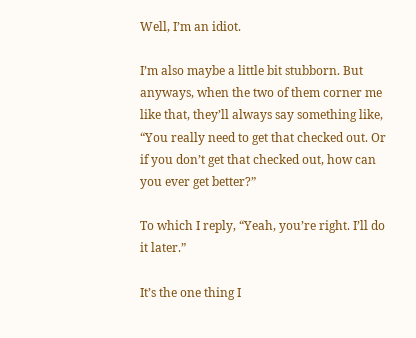Well, I’m an idiot.

I’m also maybe a little bit stubborn. But anyways, when the two of them corner me like that, they’ll always say something like, “You really need to get that checked out. Or if you don’t get that checked out, how can
you ever get better?”

To which I reply, “Yeah, you’re right. I’ll do it later.”

It’s the one thing I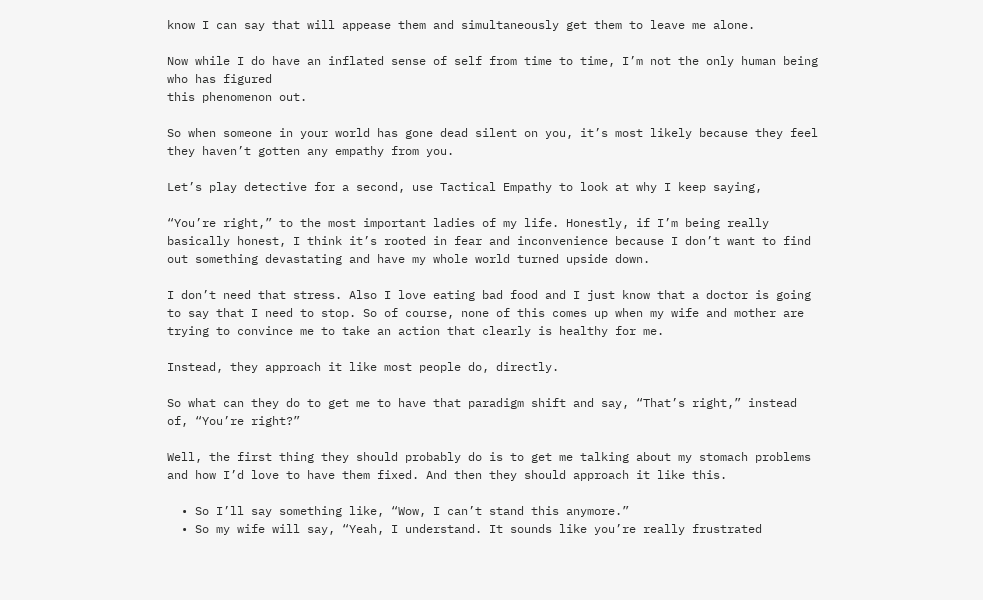know I can say that will appease them and simultaneously get them to leave me alone.

Now while I do have an inflated sense of self from time to time, I’m not the only human being who has figured
this phenomenon out.

So when someone in your world has gone dead silent on you, it’s most likely because they feel they haven’t gotten any empathy from you.

Let’s play detective for a second, use Tactical Empathy to look at why I keep saying,

“You’re right,” to the most important ladies of my life. Honestly, if I’m being really basically honest, I think it’s rooted in fear and inconvenience because I don’t want to find out something devastating and have my whole world turned upside down.

I don’t need that stress. Also I love eating bad food and I just know that a doctor is going to say that I need to stop. So of course, none of this comes up when my wife and mother are trying to convince me to take an action that clearly is healthy for me.

Instead, they approach it like most people do, directly.

So what can they do to get me to have that paradigm shift and say, “That’s right,” instead of, “You’re right?”

Well, the first thing they should probably do is to get me talking about my stomach problems and how I’d love to have them fixed. And then they should approach it like this.

  • So I’ll say something like, “Wow, I can’t stand this anymore.”
  • So my wife will say, “Yeah, I understand. It sounds like you’re really frustrated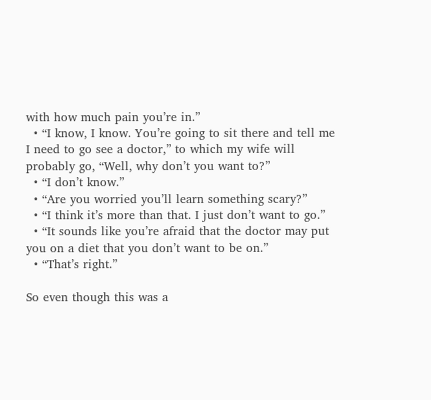with how much pain you’re in.”
  • “I know, I know. You’re going to sit there and tell me I need to go see a doctor,” to which my wife will probably go, “Well, why don’t you want to?”
  • “I don’t know.”
  • “Are you worried you’ll learn something scary?”
  • “I think it’s more than that. I just don’t want to go.”
  • “It sounds like you’re afraid that the doctor may put you on a diet that you don’t want to be on.”
  • “That’s right.”

So even though this was a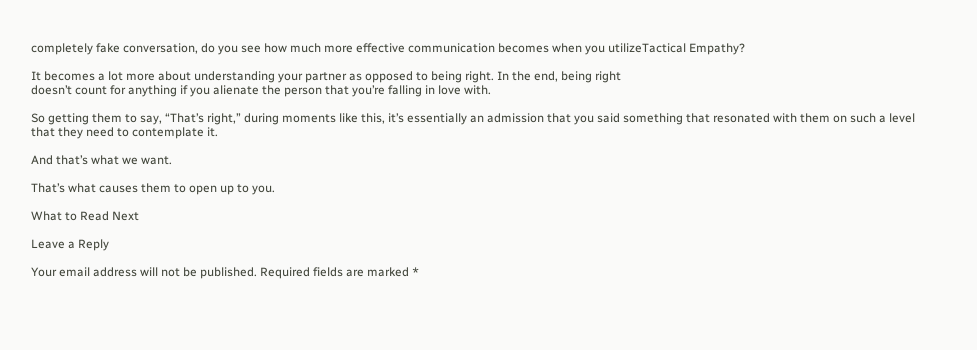completely fake conversation, do you see how much more effective communication becomes when you utilizeTactical Empathy?

It becomes a lot more about understanding your partner as opposed to being right. In the end, being right
doesn’t count for anything if you alienate the person that you’re falling in love with.

So getting them to say, “That’s right,” during moments like this, it’s essentially an admission that you said something that resonated with them on such a level that they need to contemplate it.

And that’s what we want.

That’s what causes them to open up to you.

What to Read Next

Leave a Reply

Your email address will not be published. Required fields are marked *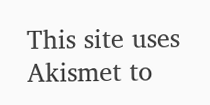This site uses Akismet to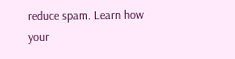reduce spam. Learn how your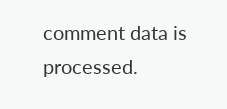comment data is processed.